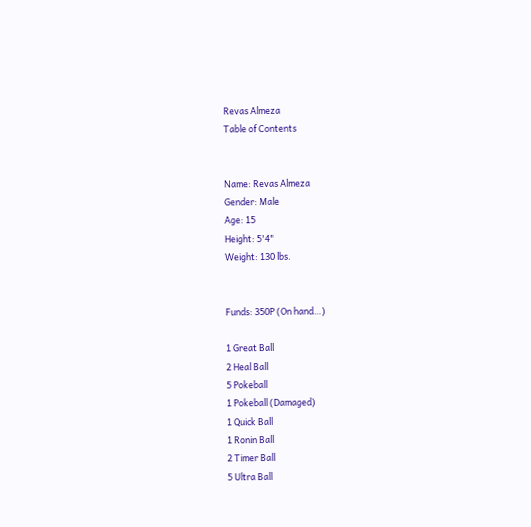Revas Almeza
Table of Contents


Name: Revas Almeza
Gender: Male
Age: 15
Height: 5'4"
Weight: 130 lbs.


Funds: 350P (On hand…)

1 Great Ball
2 Heal Ball
5 Pokeball
1 Pokeball (Damaged)
1 Quick Ball
1 Ronin Ball
2 Timer Ball
5 Ultra Ball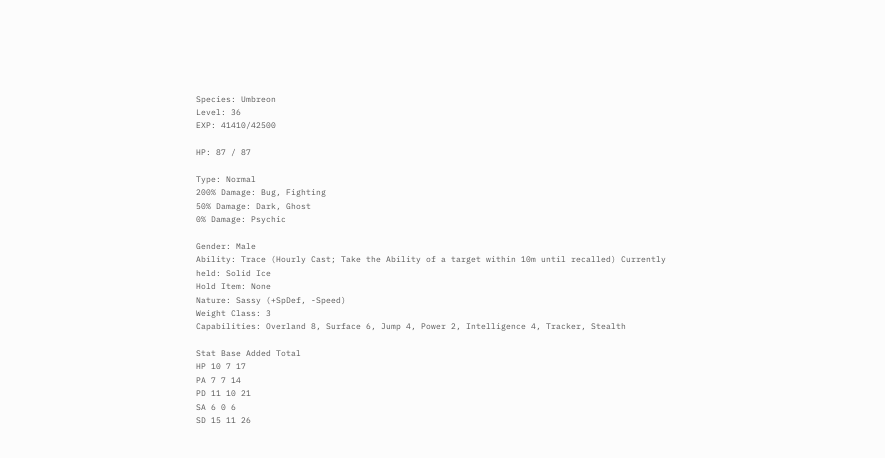Species: Umbreon
Level: 36
EXP: 41410/42500

HP: 87 / 87

Type: Normal
200% Damage: Bug, Fighting
50% Damage: Dark, Ghost
0% Damage: Psychic

Gender: Male
Ability: Trace (Hourly Cast; Take the Ability of a target within 10m until recalled) Currently held: Solid Ice
Hold Item: None
Nature: Sassy (+SpDef, -Speed)
Weight Class: 3
Capabilities: Overland 8, Surface 6, Jump 4, Power 2, Intelligence 4, Tracker, Stealth

Stat Base Added Total
HP 10 7 17
PA 7 7 14
PD 11 10 21
SA 6 0 6
SD 15 11 26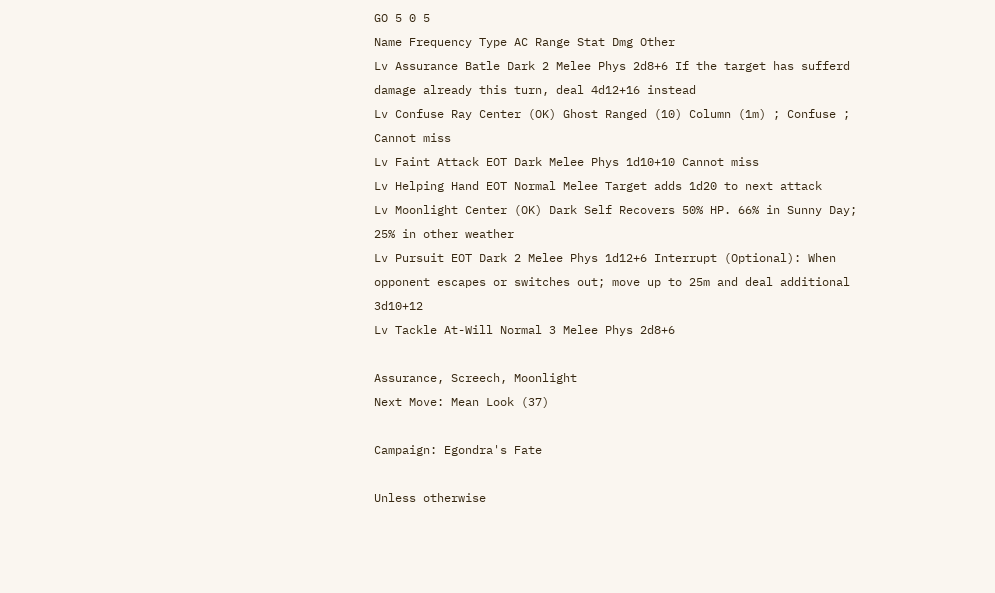GO 5 0 5
Name Frequency Type AC Range Stat Dmg Other
Lv Assurance Batle Dark 2 Melee Phys 2d8+6 If the target has sufferd damage already this turn, deal 4d12+16 instead
Lv Confuse Ray Center (OK) Ghost Ranged (10) Column (1m) ; Confuse ; Cannot miss
Lv Faint Attack EOT Dark Melee Phys 1d10+10 Cannot miss
Lv Helping Hand EOT Normal Melee Target adds 1d20 to next attack
Lv Moonlight Center (OK) Dark Self Recovers 50% HP. 66% in Sunny Day; 25% in other weather
Lv Pursuit EOT Dark 2 Melee Phys 1d12+6 Interrupt (Optional): When opponent escapes or switches out; move up to 25m and deal additional 3d10+12
Lv Tackle At-Will Normal 3 Melee Phys 2d8+6

Assurance, Screech, Moonlight
Next Move: Mean Look (37)

Campaign: Egondra's Fate

Unless otherwise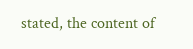stated, the content of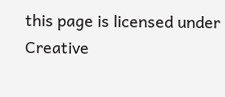this page is licensed under Creative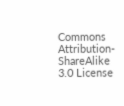Commons Attribution-ShareAlike 3.0 License